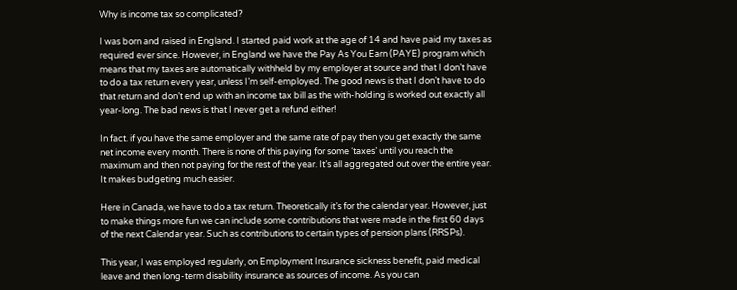Why is income tax so complicated?

I was born and raised in England. I started paid work at the age of 14 and have paid my taxes as required ever since. However, in England we have the Pay As You Earn (PAYE) program which means that my taxes are automatically withheld by my employer at source and that I don’t have to do a tax return every year, unless I’m self-employed. The good news is that I don’t have to do that return and don’t end up with an income tax bill as the with-holding is worked out exactly all year-long. The bad news is that I never get a refund either!

In fact. if you have the same employer and the same rate of pay then you get exactly the same net income every month. There is none of this paying for some ‘taxes’ until you reach the maximum and then not paying for the rest of the year. It’s all aggregated out over the entire year. It makes budgeting much easier.

Here in Canada, we have to do a tax return. Theoretically it’s for the calendar year. However, just to make things more fun we can include some contributions that were made in the first 60 days of the next Calendar year. Such as contributions to certain types of pension plans (RRSPs).

This year, I was employed regularly, on Employment Insurance sickness benefit, paid medical leave and then long-term disability insurance as sources of income. As you can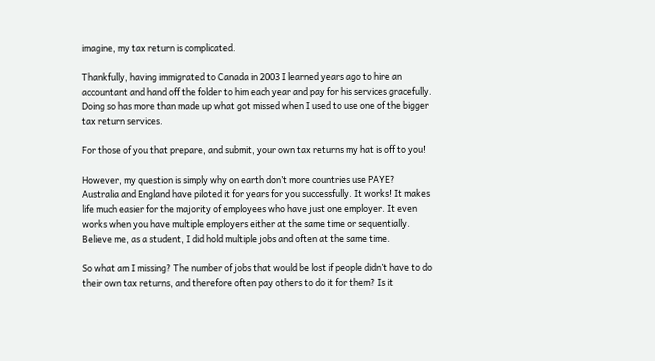imagine, my tax return is complicated.

Thankfully, having immigrated to Canada in 2003 I learned years ago to hire an accountant and hand off the folder to him each year and pay for his services gracefully. Doing so has more than made up what got missed when I used to use one of the bigger tax return services.

For those of you that prepare, and submit, your own tax returns my hat is off to you!

However, my question is simply why on earth don’t more countries use PAYE? Australia and England have piloted it for years for you successfully. It works! It makes life much easier for the majority of employees who have just one employer. It even works when you have multiple employers either at the same time or sequentially. Believe me, as a student, I did hold multiple jobs and often at the same time.

So what am I missing? The number of jobs that would be lost if people didn’t have to do their own tax returns, and therefore often pay others to do it for them? Is it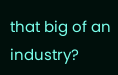that big of an industry?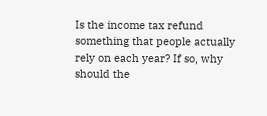Is the income tax refund something that people actually rely on each year? If so, why should the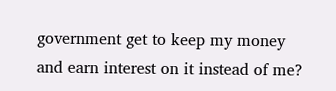government get to keep my money and earn interest on it instead of me?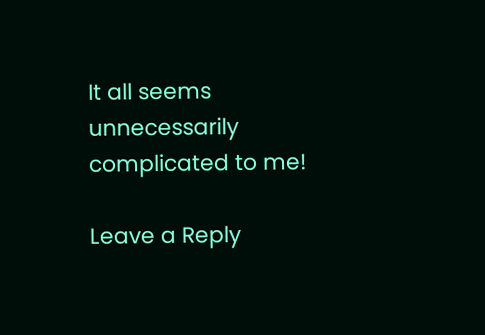It all seems unnecessarily complicated to me!

Leave a Reply